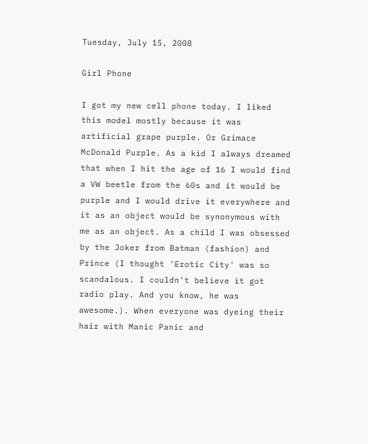Tuesday, July 15, 2008

Girl Phone

I got my new cell phone today. I liked this model mostly because it was artificial grape purple. Or Grimace McDonald Purple. As a kid I always dreamed that when I hit the age of 16 I would find a VW beetle from the 60s and it would be purple and I would drive it everywhere and it as an object would be synonymous with me as an object. As a child I was obsessed by the Joker from Batman (fashion) and Prince (I thought 'Erotic City' was so scandalous. I couldn't believe it got radio play. And you know, he was awesome.). When everyone was dyeing their hair with Manic Panic and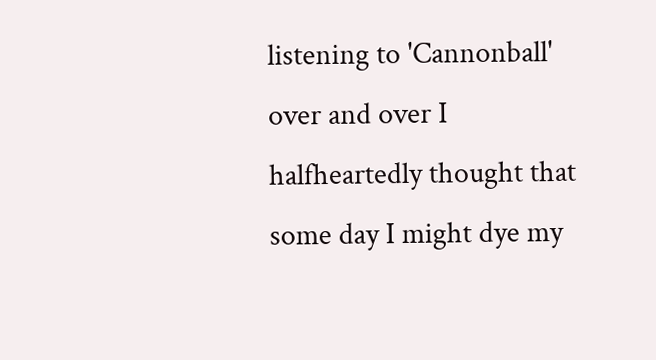listening to 'Cannonball' over and over I halfheartedly thought that some day I might dye my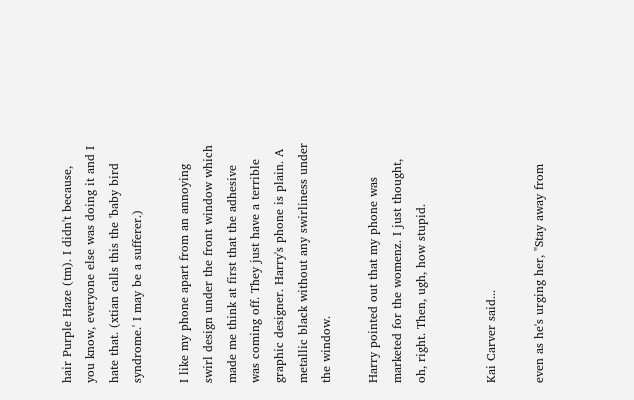hair Purple Haze (tm). I didn't because, you know, everyone else was doing it and I hate that. (xtian calls this the 'baby bird syndrome.' I may be a sufferer.)

I like my phone apart from an annoying swirl design under the front window which made me think at first that the adhesive was coming off. They just have a terrible graphic designer. Harry's phone is plain. A metallic black without any swirliness under the window.

Harry pointed out that my phone was marketed for the womenz. I just thought, oh, right. Then, ugh, how stupid.


Kai Carver said...

even as he's urging her, "Stay away from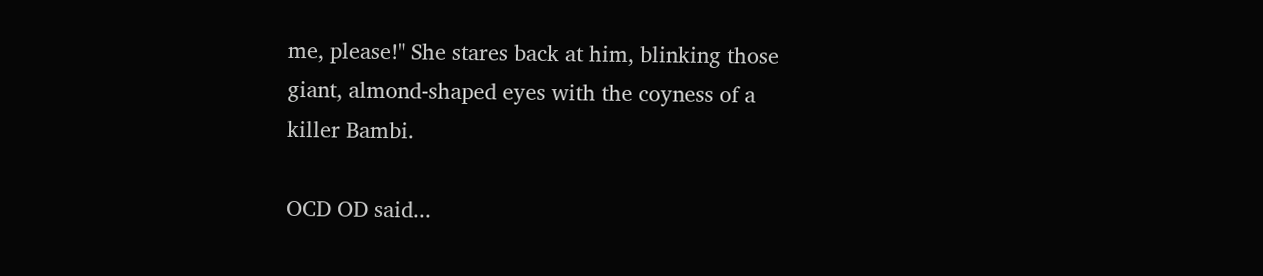me, please!" She stares back at him, blinking those giant, almond-shaped eyes with the coyness of a killer Bambi.

OCD OD said...